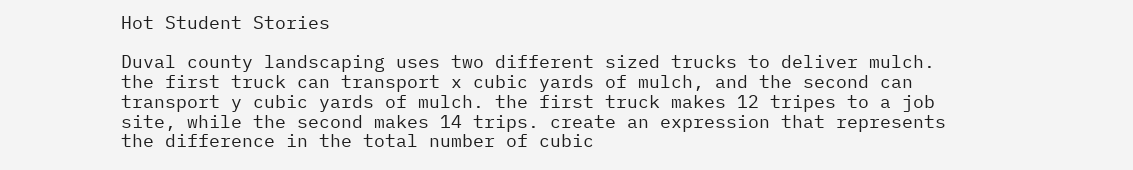Hot Student Stories

Duval county landscaping uses two different sized trucks to deliver mulch. the first truck can transport x cubic yards of mulch, and the second can transport y cubic yards of mulch. the first truck makes 12 tripes to a job site, while the second makes 14 trips. create an expression that represents the difference in the total number of cubic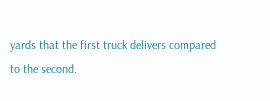yards that the first truck delivers compared to the second.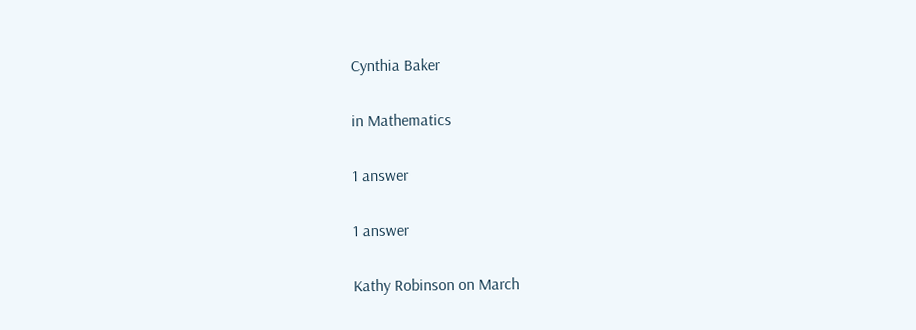Cynthia Baker

in Mathematics

1 answer

1 answer

Kathy Robinson on March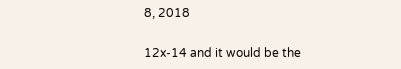8, 2018

12x-14 and it would be the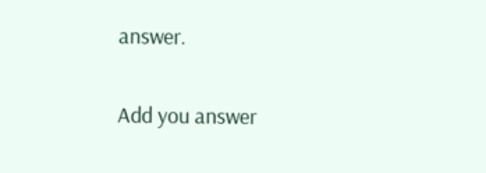answer.

Add you answer